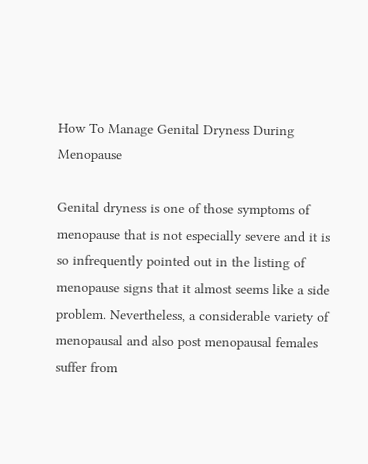How To Manage Genital Dryness During Menopause

Genital dryness is one of those symptoms of menopause that is not especially severe and it is so infrequently pointed out in the listing of menopause signs that it almost seems like a side problem. Nevertheless, a considerable variety of menopausal and also post menopausal females suffer from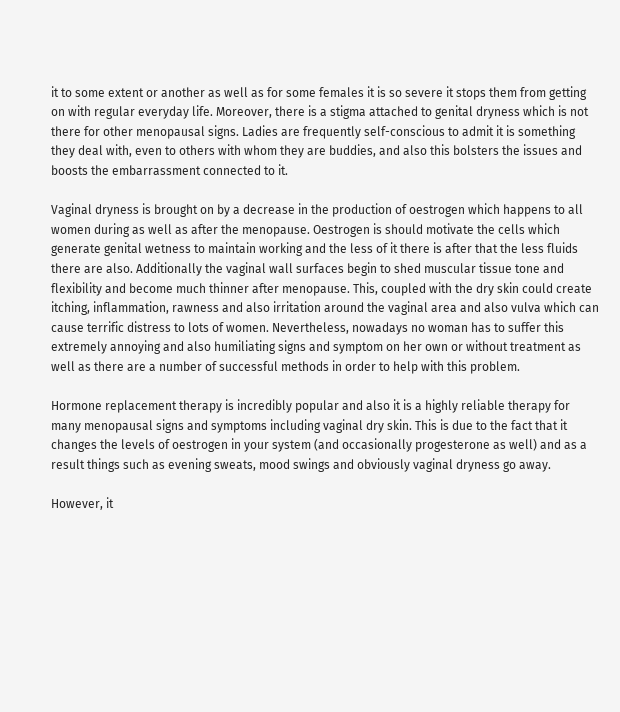it to some extent or another as well as for some females it is so severe it stops them from getting on with regular everyday life. Moreover, there is a stigma attached to genital dryness which is not there for other menopausal signs. Ladies are frequently self-conscious to admit it is something they deal with, even to others with whom they are buddies, and also this bolsters the issues and boosts the embarrassment connected to it.

Vaginal dryness is brought on by a decrease in the production of oestrogen which happens to all women during as well as after the menopause. Oestrogen is should motivate the cells which generate genital wetness to maintain working and the less of it there is after that the less fluids there are also. Additionally the vaginal wall surfaces begin to shed muscular tissue tone and flexibility and become much thinner after menopause. This, coupled with the dry skin could create itching, inflammation, rawness and also irritation around the vaginal area and also vulva which can cause terrific distress to lots of women. Nevertheless, nowadays no woman has to suffer this extremely annoying and also humiliating signs and symptom on her own or without treatment as well as there are a number of successful methods in order to help with this problem.

Hormone replacement therapy is incredibly popular and also it is a highly reliable therapy for many menopausal signs and symptoms including vaginal dry skin. This is due to the fact that it changes the levels of oestrogen in your system (and occasionally progesterone as well) and as a result things such as evening sweats, mood swings and obviously vaginal dryness go away.

However, it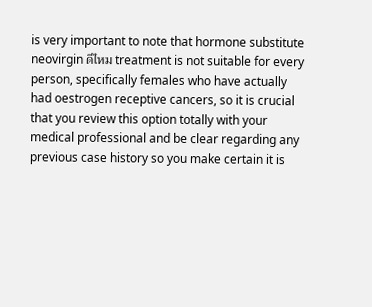is very important to note that hormone substitute neovirgin ดีไหม treatment is not suitable for every person, specifically females who have actually had oestrogen receptive cancers, so it is crucial that you review this option totally with your medical professional and be clear regarding any previous case history so you make certain it is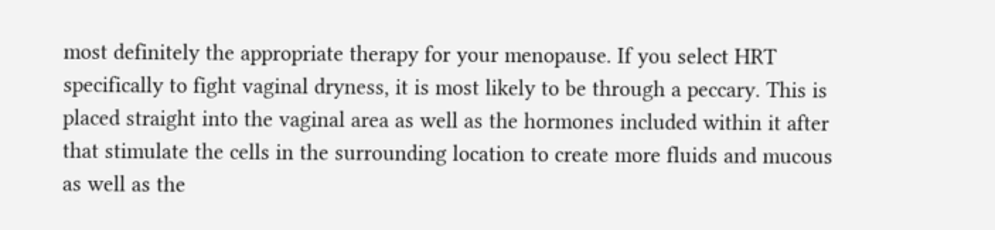most definitely the appropriate therapy for your menopause. If you select HRT specifically to fight vaginal dryness, it is most likely to be through a peccary. This is placed straight into the vaginal area as well as the hormones included within it after that stimulate the cells in the surrounding location to create more fluids and mucous as well as the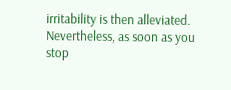irritability is then alleviated. Nevertheless, as soon as you stop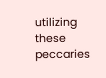utilizing these peccaries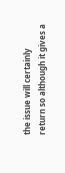the issue will certainly return so although it gives a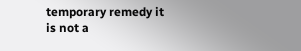temporary remedy it is not a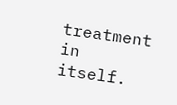treatment in itself.